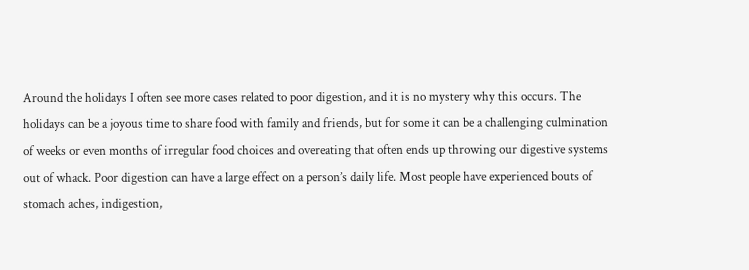Around the holidays I often see more cases related to poor digestion, and it is no mystery why this occurs. The holidays can be a joyous time to share food with family and friends, but for some it can be a challenging culmination of weeks or even months of irregular food choices and overeating that often ends up throwing our digestive systems out of whack. Poor digestion can have a large effect on a person’s daily life. Most people have experienced bouts of stomach aches, indigestion,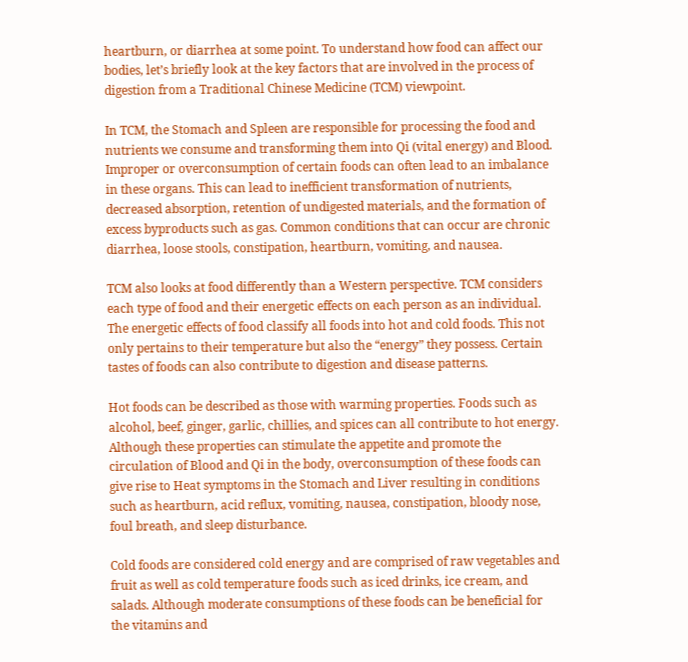heartburn, or diarrhea at some point. To understand how food can affect our bodies, let’s briefly look at the key factors that are involved in the process of digestion from a Traditional Chinese Medicine (TCM) viewpoint.

In TCM, the Stomach and Spleen are responsible for processing the food and nutrients we consume and transforming them into Qi (vital energy) and Blood. Improper or overconsumption of certain foods can often lead to an imbalance in these organs. This can lead to inefficient transformation of nutrients, decreased absorption, retention of undigested materials, and the formation of excess byproducts such as gas. Common conditions that can occur are chronic diarrhea, loose stools, constipation, heartburn, vomiting, and nausea.

TCM also looks at food differently than a Western perspective. TCM considers each type of food and their energetic effects on each person as an individual. The energetic effects of food classify all foods into hot and cold foods. This not only pertains to their temperature but also the “energy” they possess. Certain tastes of foods can also contribute to digestion and disease patterns.

Hot foods can be described as those with warming properties. Foods such as alcohol, beef, ginger, garlic, chillies, and spices can all contribute to hot energy. Although these properties can stimulate the appetite and promote the circulation of Blood and Qi in the body, overconsumption of these foods can give rise to Heat symptoms in the Stomach and Liver resulting in conditions such as heartburn, acid reflux, vomiting, nausea, constipation, bloody nose, foul breath, and sleep disturbance.

Cold foods are considered cold energy and are comprised of raw vegetables and fruit as well as cold temperature foods such as iced drinks, ice cream, and salads. Although moderate consumptions of these foods can be beneficial for the vitamins and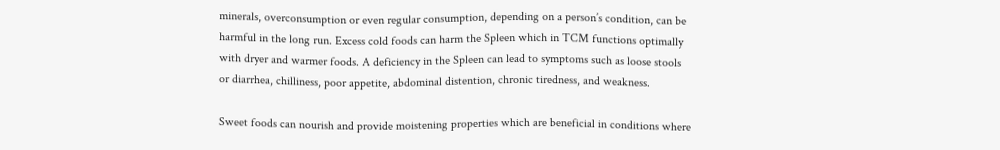minerals, overconsumption or even regular consumption, depending on a person’s condition, can be harmful in the long run. Excess cold foods can harm the Spleen which in TCM functions optimally with dryer and warmer foods. A deficiency in the Spleen can lead to symptoms such as loose stools or diarrhea, chilliness, poor appetite, abdominal distention, chronic tiredness, and weakness.

Sweet foods can nourish and provide moistening properties which are beneficial in conditions where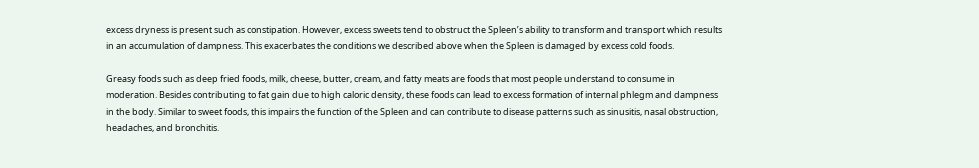excess dryness is present such as constipation. However, excess sweets tend to obstruct the Spleen’s ability to transform and transport which results in an accumulation of dampness. This exacerbates the conditions we described above when the Spleen is damaged by excess cold foods.

Greasy foods such as deep fried foods, milk, cheese, butter, cream, and fatty meats are foods that most people understand to consume in moderation. Besides contributing to fat gain due to high caloric density, these foods can lead to excess formation of internal phlegm and dampness in the body. Similar to sweet foods, this impairs the function of the Spleen and can contribute to disease patterns such as sinusitis, nasal obstruction, headaches, and bronchitis.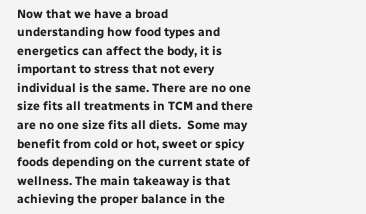Now that we have a broad understanding how food types and energetics can affect the body, it is important to stress that not every individual is the same. There are no one size fits all treatments in TCM and there are no one size fits all diets.  Some may benefit from cold or hot, sweet or spicy foods depending on the current state of wellness. The main takeaway is that achieving the proper balance in the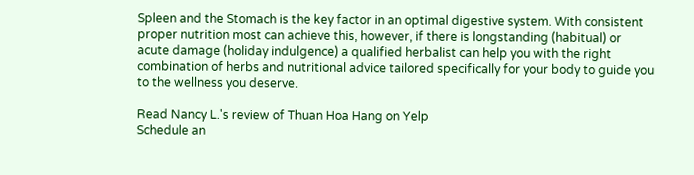Spleen and the Stomach is the key factor in an optimal digestive system. With consistent proper nutrition most can achieve this, however, if there is longstanding (habitual) or acute damage (holiday indulgence) a qualified herbalist can help you with the right combination of herbs and nutritional advice tailored specifically for your body to guide you to the wellness you deserve.

Read Nancy L.'s review of Thuan Hoa Hang on Yelp
Schedule an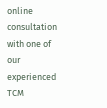online consultation with one of our experienced TCM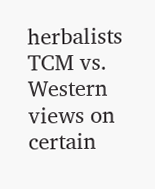herbalists
TCM vs. Western views on certain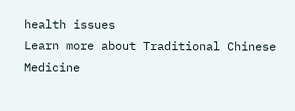health issues
Learn more about Traditional Chinese Medicine